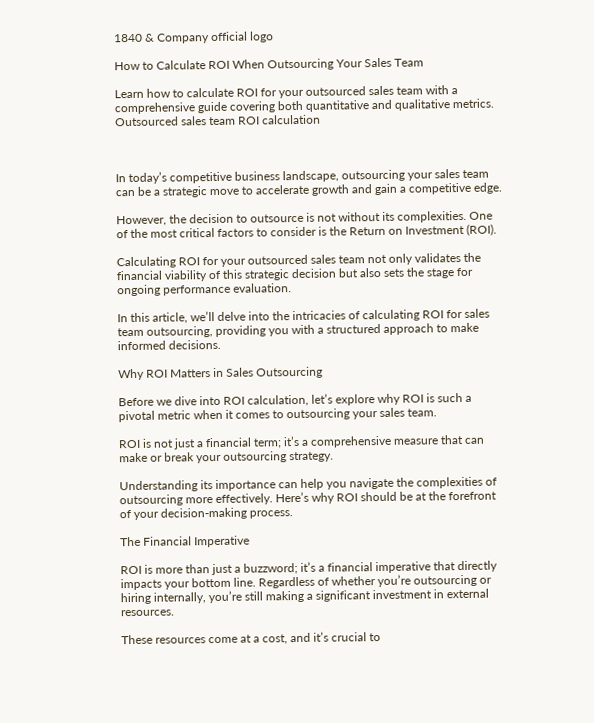1840 & Company official logo

How to Calculate ROI When Outsourcing Your Sales Team

Learn how to calculate ROI for your outsourced sales team with a comprehensive guide covering both quantitative and qualitative metrics.
Outsourced sales team ROI calculation



In today’s competitive business landscape, outsourcing your sales team can be a strategic move to accelerate growth and gain a competitive edge.

However, the decision to outsource is not without its complexities. One of the most critical factors to consider is the Return on Investment (ROI).

Calculating ROI for your outsourced sales team not only validates the financial viability of this strategic decision but also sets the stage for ongoing performance evaluation.

In this article, we’ll delve into the intricacies of calculating ROI for sales team outsourcing, providing you with a structured approach to make informed decisions.

Why ROI Matters in Sales Outsourcing

Before we dive into ROI calculation, let’s explore why ROI is such a pivotal metric when it comes to outsourcing your sales team.

ROI is not just a financial term; it’s a comprehensive measure that can make or break your outsourcing strategy.

Understanding its importance can help you navigate the complexities of outsourcing more effectively. Here’s why ROI should be at the forefront of your decision-making process.

The Financial Imperative

ROI is more than just a buzzword; it’s a financial imperative that directly impacts your bottom line. Regardless of whether you’re outsourcing or hiring internally, you’re still making a significant investment in external resources.

These resources come at a cost, and it’s crucial to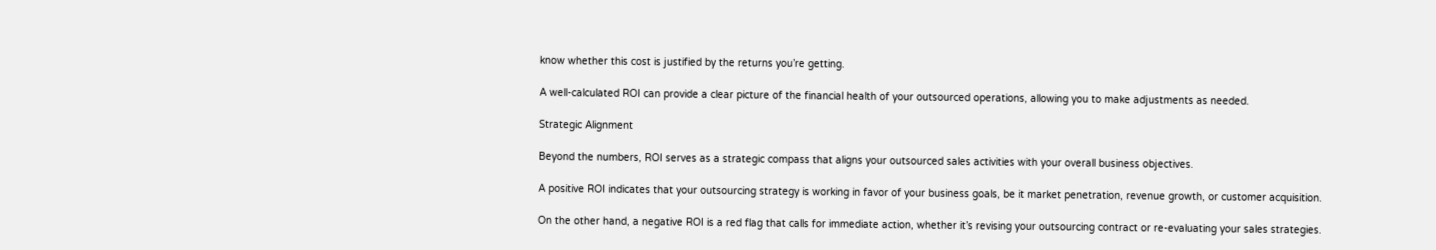know whether this cost is justified by the returns you’re getting.

A well-calculated ROI can provide a clear picture of the financial health of your outsourced operations, allowing you to make adjustments as needed.

Strategic Alignment

Beyond the numbers, ROI serves as a strategic compass that aligns your outsourced sales activities with your overall business objectives.

A positive ROI indicates that your outsourcing strategy is working in favor of your business goals, be it market penetration, revenue growth, or customer acquisition.

On the other hand, a negative ROI is a red flag that calls for immediate action, whether it’s revising your outsourcing contract or re-evaluating your sales strategies.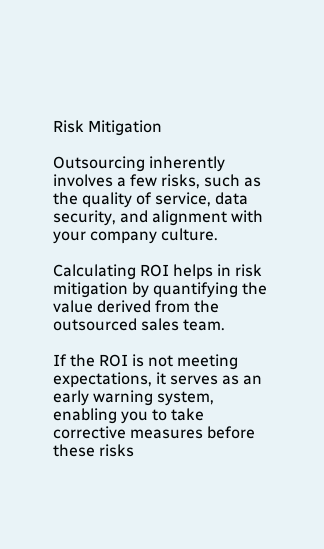Risk Mitigation

Outsourcing inherently involves a few risks, such as the quality of service, data security, and alignment with your company culture.

Calculating ROI helps in risk mitigation by quantifying the value derived from the outsourced sales team.

If the ROI is not meeting expectations, it serves as an early warning system, enabling you to take corrective measures before these risks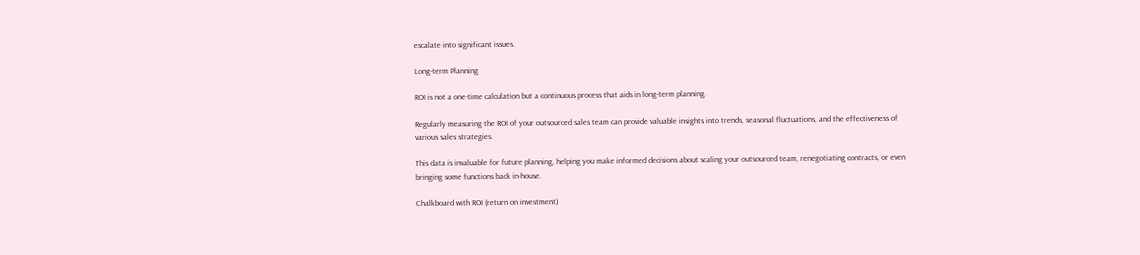escalate into significant issues.

Long-term Planning

ROI is not a one-time calculation but a continuous process that aids in long-term planning.

Regularly measuring the ROI of your outsourced sales team can provide valuable insights into trends, seasonal fluctuations, and the effectiveness of various sales strategies.

This data is invaluable for future planning, helping you make informed decisions about scaling your outsourced team, renegotiating contracts, or even bringing some functions back in-house.

Chalkboard with ROI (return on investment)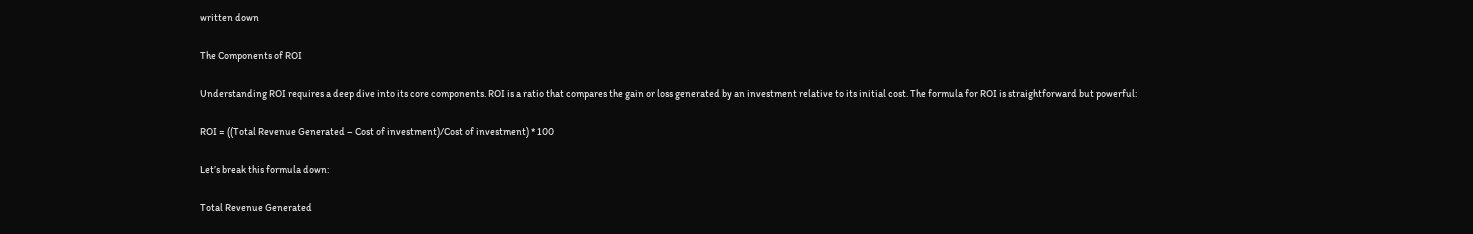written down

The Components of ROI

Understanding ROI requires a deep dive into its core components. ROI is a ratio that compares the gain or loss generated by an investment relative to its initial cost. The formula for ROI is straightforward but powerful:

ROI = ((Total Revenue Generated – Cost of investment)/Cost of investment) * 100

Let’s break this formula down:

Total Revenue Generated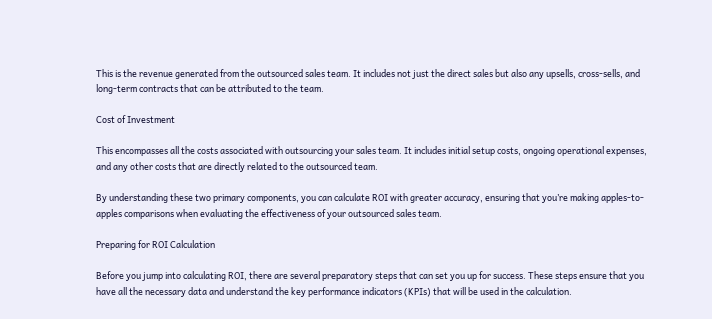This is the revenue generated from the outsourced sales team. It includes not just the direct sales but also any upsells, cross-sells, and long-term contracts that can be attributed to the team.

Cost of Investment

This encompasses all the costs associated with outsourcing your sales team. It includes initial setup costs, ongoing operational expenses, and any other costs that are directly related to the outsourced team.

By understanding these two primary components, you can calculate ROI with greater accuracy, ensuring that you’re making apples-to-apples comparisons when evaluating the effectiveness of your outsourced sales team.

Preparing for ROI Calculation

Before you jump into calculating ROI, there are several preparatory steps that can set you up for success. These steps ensure that you have all the necessary data and understand the key performance indicators (KPIs) that will be used in the calculation.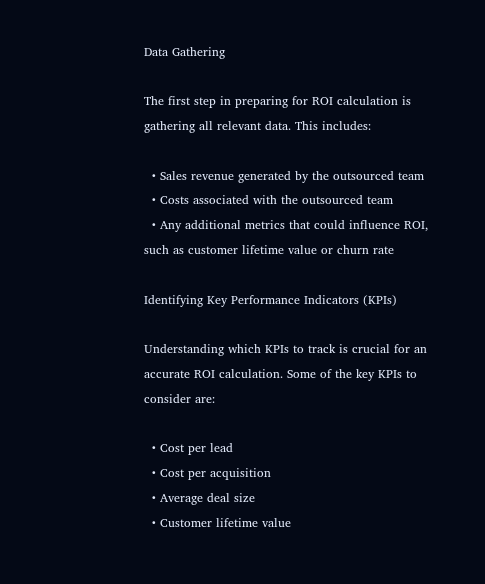Data Gathering

The first step in preparing for ROI calculation is gathering all relevant data. This includes:

  • Sales revenue generated by the outsourced team
  • Costs associated with the outsourced team
  • Any additional metrics that could influence ROI, such as customer lifetime value or churn rate

Identifying Key Performance Indicators (KPIs)

Understanding which KPIs to track is crucial for an accurate ROI calculation. Some of the key KPIs to consider are:

  • Cost per lead
  • Cost per acquisition
  • Average deal size
  • Customer lifetime value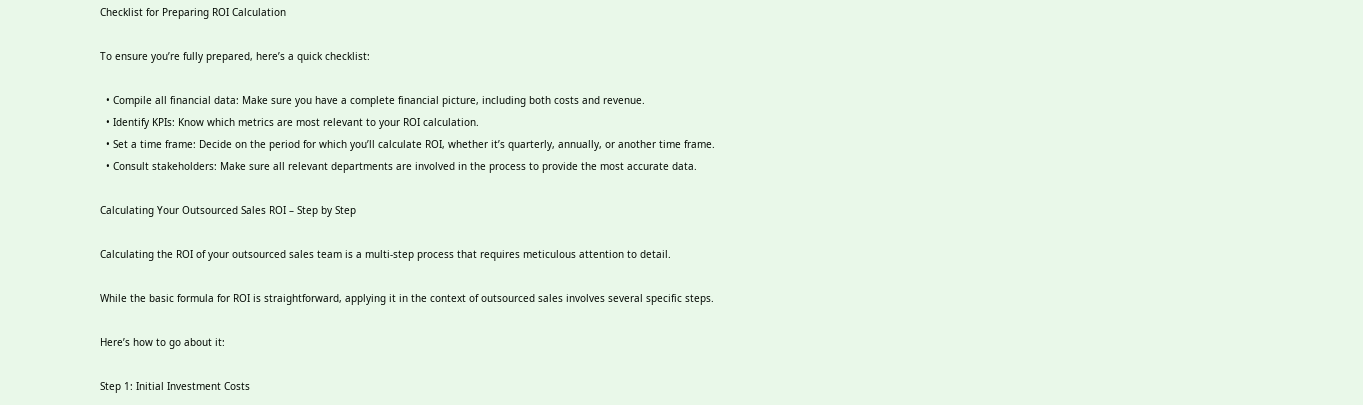Checklist for Preparing ROI Calculation

To ensure you’re fully prepared, here’s a quick checklist:

  • Compile all financial data: Make sure you have a complete financial picture, including both costs and revenue.
  • Identify KPIs: Know which metrics are most relevant to your ROI calculation.
  • Set a time frame: Decide on the period for which you’ll calculate ROI, whether it’s quarterly, annually, or another time frame.
  • Consult stakeholders: Make sure all relevant departments are involved in the process to provide the most accurate data.

Calculating Your Outsourced Sales ROI – Step by Step

Calculating the ROI of your outsourced sales team is a multi-step process that requires meticulous attention to detail.

While the basic formula for ROI is straightforward, applying it in the context of outsourced sales involves several specific steps.

Here’s how to go about it:

Step 1: Initial Investment Costs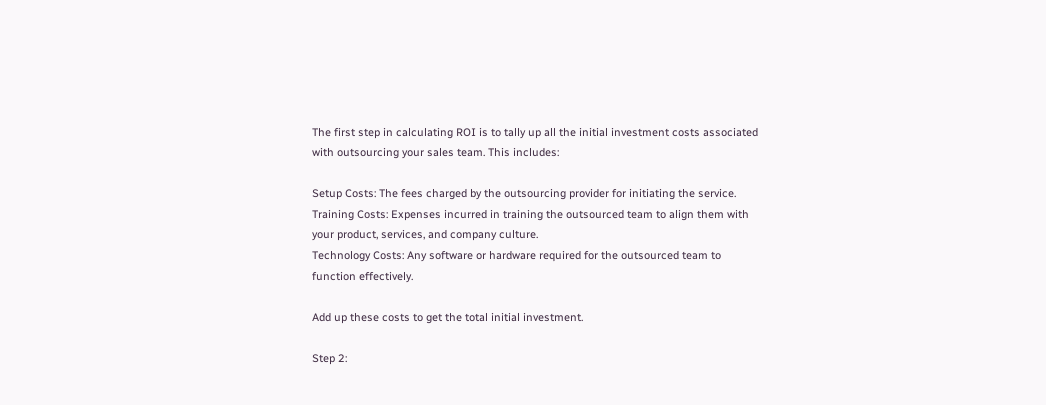The first step in calculating ROI is to tally up all the initial investment costs associated with outsourcing your sales team. This includes:

Setup Costs: The fees charged by the outsourcing provider for initiating the service.
Training Costs: Expenses incurred in training the outsourced team to align them with your product, services, and company culture.
Technology Costs: Any software or hardware required for the outsourced team to function effectively.

Add up these costs to get the total initial investment.

Step 2: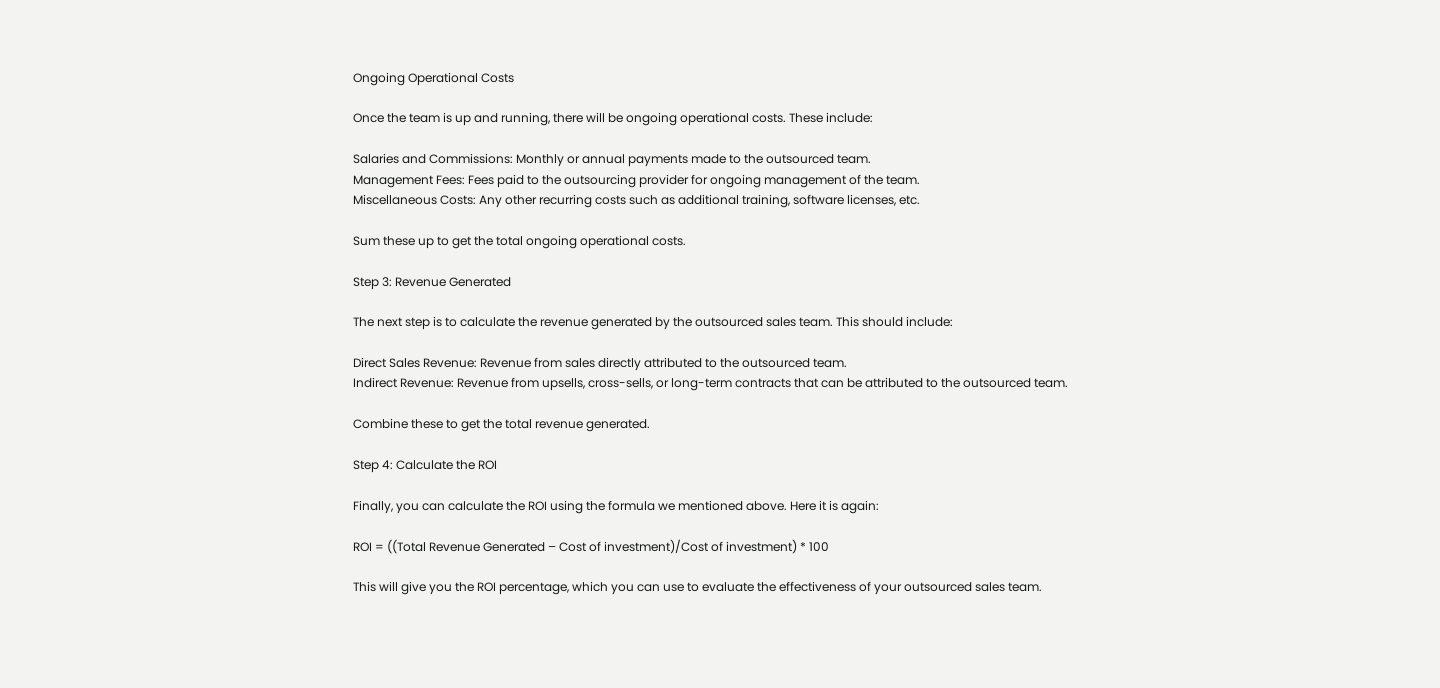Ongoing Operational Costs

Once the team is up and running, there will be ongoing operational costs. These include:

Salaries and Commissions: Monthly or annual payments made to the outsourced team.
Management Fees: Fees paid to the outsourcing provider for ongoing management of the team.
Miscellaneous Costs: Any other recurring costs such as additional training, software licenses, etc.

Sum these up to get the total ongoing operational costs.

Step 3: Revenue Generated

The next step is to calculate the revenue generated by the outsourced sales team. This should include:

Direct Sales Revenue: Revenue from sales directly attributed to the outsourced team.
Indirect Revenue: Revenue from upsells, cross-sells, or long-term contracts that can be attributed to the outsourced team.

Combine these to get the total revenue generated.

Step 4: Calculate the ROI

Finally, you can calculate the ROI using the formula we mentioned above. Here it is again:

ROI = ((Total Revenue Generated – Cost of investment)/Cost of investment) * 100

This will give you the ROI percentage, which you can use to evaluate the effectiveness of your outsourced sales team.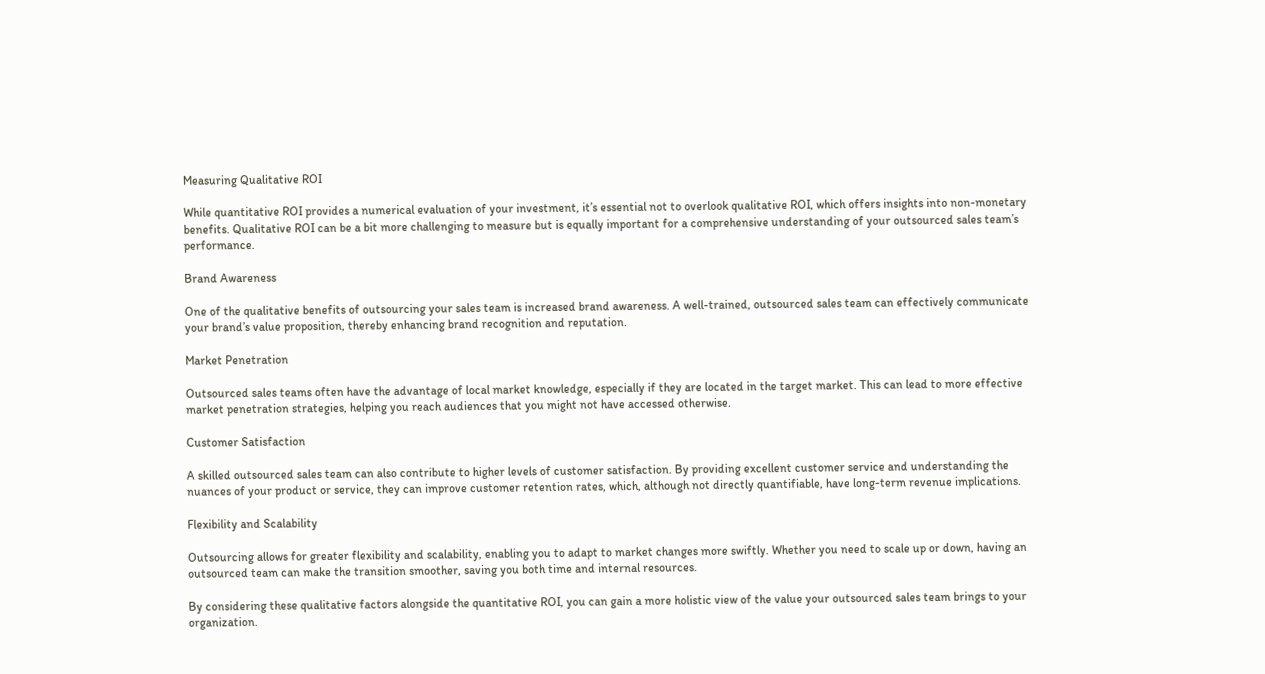Measuring Qualitative ROI

While quantitative ROI provides a numerical evaluation of your investment, it’s essential not to overlook qualitative ROI, which offers insights into non-monetary benefits. Qualitative ROI can be a bit more challenging to measure but is equally important for a comprehensive understanding of your outsourced sales team’s performance.

Brand Awareness

One of the qualitative benefits of outsourcing your sales team is increased brand awareness. A well-trained, outsourced sales team can effectively communicate your brand’s value proposition, thereby enhancing brand recognition and reputation.

Market Penetration

Outsourced sales teams often have the advantage of local market knowledge, especially if they are located in the target market. This can lead to more effective market penetration strategies, helping you reach audiences that you might not have accessed otherwise.

Customer Satisfaction

A skilled outsourced sales team can also contribute to higher levels of customer satisfaction. By providing excellent customer service and understanding the nuances of your product or service, they can improve customer retention rates, which, although not directly quantifiable, have long-term revenue implications.

Flexibility and Scalability

Outsourcing allows for greater flexibility and scalability, enabling you to adapt to market changes more swiftly. Whether you need to scale up or down, having an outsourced team can make the transition smoother, saving you both time and internal resources.

By considering these qualitative factors alongside the quantitative ROI, you can gain a more holistic view of the value your outsourced sales team brings to your organization.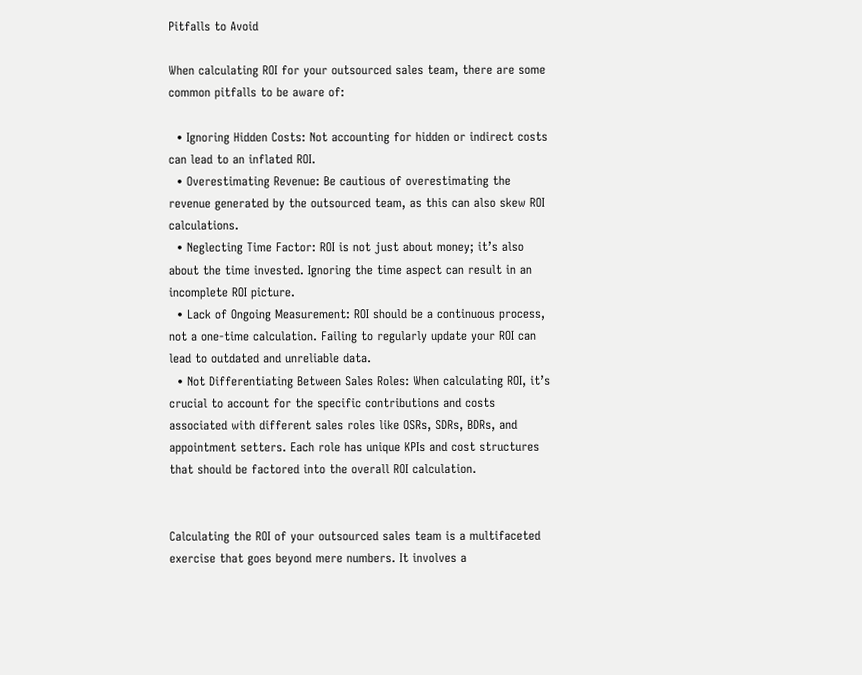Pitfalls to Avoid

When calculating ROI for your outsourced sales team, there are some common pitfalls to be aware of:

  • Ignoring Hidden Costs: Not accounting for hidden or indirect costs can lead to an inflated ROI.
  • Overestimating Revenue: Be cautious of overestimating the revenue generated by the outsourced team, as this can also skew ROI calculations.
  • Neglecting Time Factor: ROI is not just about money; it’s also about the time invested. Ignoring the time aspect can result in an incomplete ROI picture.
  • Lack of Ongoing Measurement: ROI should be a continuous process, not a one-time calculation. Failing to regularly update your ROI can lead to outdated and unreliable data.
  • Not Differentiating Between Sales Roles: When calculating ROI, it’s crucial to account for the specific contributions and costs associated with different sales roles like OSRs, SDRs, BDRs, and appointment setters. Each role has unique KPIs and cost structures that should be factored into the overall ROI calculation.


Calculating the ROI of your outsourced sales team is a multifaceted exercise that goes beyond mere numbers. It involves a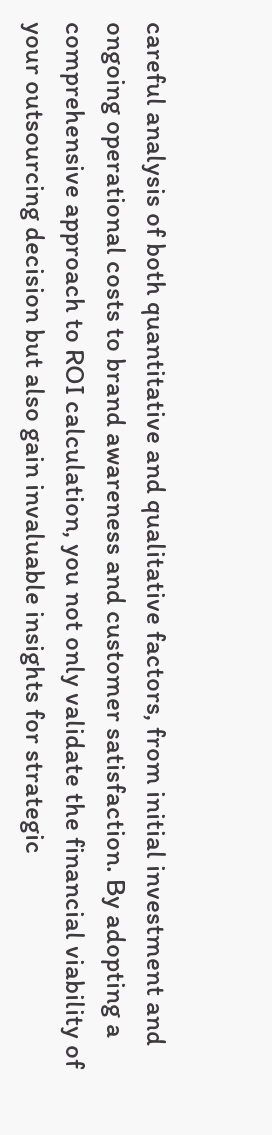careful analysis of both quantitative and qualitative factors, from initial investment and ongoing operational costs to brand awareness and customer satisfaction. By adopting a comprehensive approach to ROI calculation, you not only validate the financial viability of your outsourcing decision but also gain invaluable insights for strategic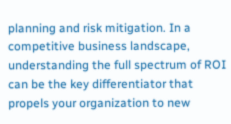planning and risk mitigation. In a competitive business landscape, understanding the full spectrum of ROI can be the key differentiator that propels your organization to new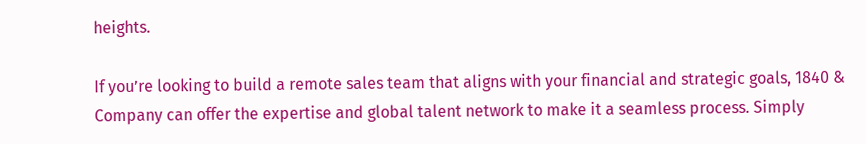heights.

If you’re looking to build a remote sales team that aligns with your financial and strategic goals, 1840 & Company can offer the expertise and global talent network to make it a seamless process. Simply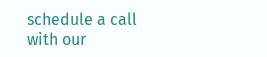schedule a call with our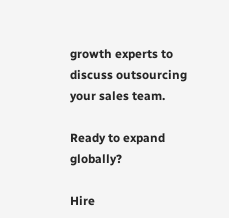growth experts to discuss outsourcing your sales team.

Ready to expand globally?

Hire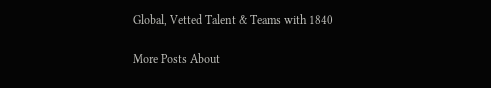Global, Vetted Talent & Teams with 1840

More Posts About